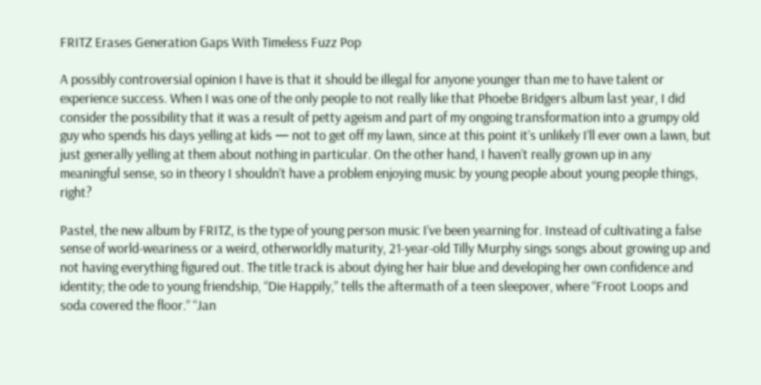FRITZ Erases Generation Gaps With Timeless Fuzz Pop

A possibly controversial opinion I have is that it should be illegal for anyone younger than me to have talent or experience success. When I was one of the only people to not really like that Phoebe Bridgers album last year, I did consider the possibility that it was a result of petty ageism and part of my ongoing transformation into a grumpy old guy who spends his days yelling at kids — not to get off my lawn, since at this point it’s unlikely I’ll ever own a lawn, but just generally yelling at them about nothing in particular. On the other hand, I haven’t really grown up in any meaningful sense, so in theory I shouldn’t have a problem enjoying music by young people about young people things, right?

Pastel, the new album by FRITZ, is the type of young person music I’ve been yearning for. Instead of cultivating a false sense of world-weariness or a weird, otherworldly maturity, 21-year-old Tilly Murphy sings songs about growing up and not having everything figured out. The title track is about dying her hair blue and developing her own confidence and identity; the ode to young friendship, “Die Happily,” tells the aftermath of a teen sleepover, where “Froot Loops and soda covered the floor.” “Jan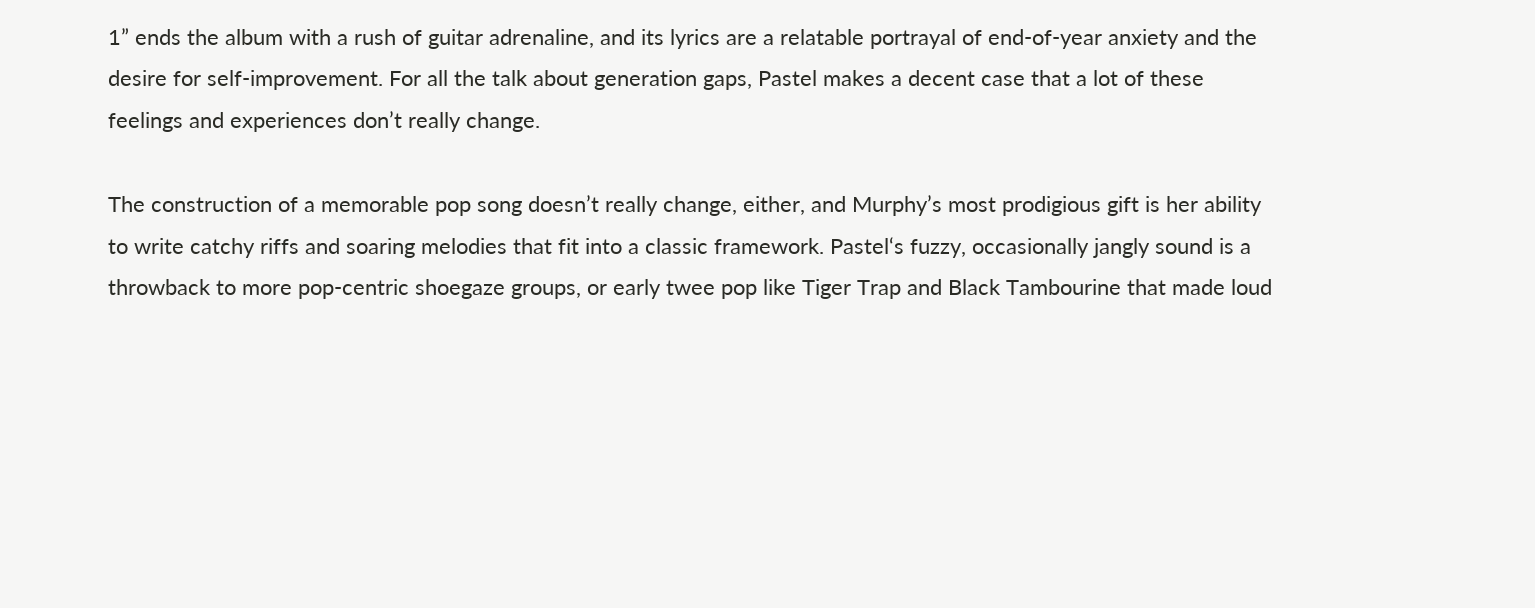1” ends the album with a rush of guitar adrenaline, and its lyrics are a relatable portrayal of end-of-year anxiety and the desire for self-improvement. For all the talk about generation gaps, Pastel makes a decent case that a lot of these feelings and experiences don’t really change.

The construction of a memorable pop song doesn’t really change, either, and Murphy’s most prodigious gift is her ability to write catchy riffs and soaring melodies that fit into a classic framework. Pastel‘s fuzzy, occasionally jangly sound is a throwback to more pop-centric shoegaze groups, or early twee pop like Tiger Trap and Black Tambourine that made loud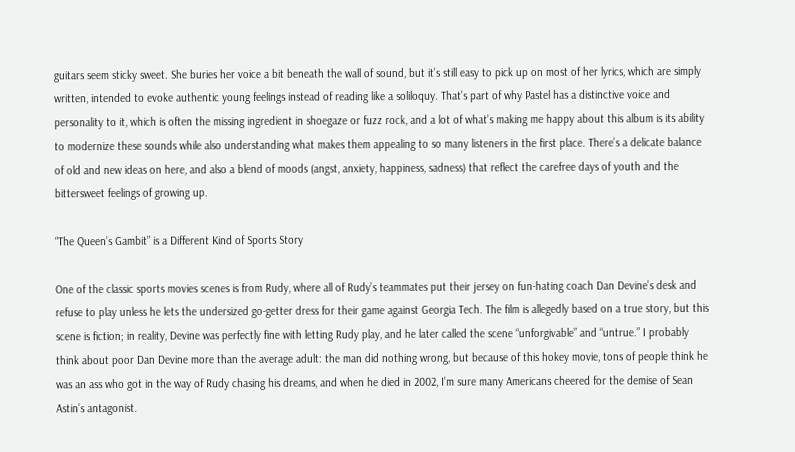guitars seem sticky sweet. She buries her voice a bit beneath the wall of sound, but it’s still easy to pick up on most of her lyrics, which are simply written, intended to evoke authentic young feelings instead of reading like a soliloquy. That’s part of why Pastel has a distinctive voice and personality to it, which is often the missing ingredient in shoegaze or fuzz rock, and a lot of what’s making me happy about this album is its ability to modernize these sounds while also understanding what makes them appealing to so many listeners in the first place. There’s a delicate balance of old and new ideas on here, and also a blend of moods (angst, anxiety, happiness, sadness) that reflect the carefree days of youth and the bittersweet feelings of growing up.

“The Queen’s Gambit” is a Different Kind of Sports Story

One of the classic sports movies scenes is from Rudy, where all of Rudy’s teammates put their jersey on fun-hating coach Dan Devine’s desk and refuse to play unless he lets the undersized go-getter dress for their game against Georgia Tech. The film is allegedly based on a true story, but this scene is fiction; in reality, Devine was perfectly fine with letting Rudy play, and he later called the scene “unforgivable” and “untrue.” I probably think about poor Dan Devine more than the average adult: the man did nothing wrong, but because of this hokey movie, tons of people think he was an ass who got in the way of Rudy chasing his dreams, and when he died in 2002, I’m sure many Americans cheered for the demise of Sean Astin’s antagonist.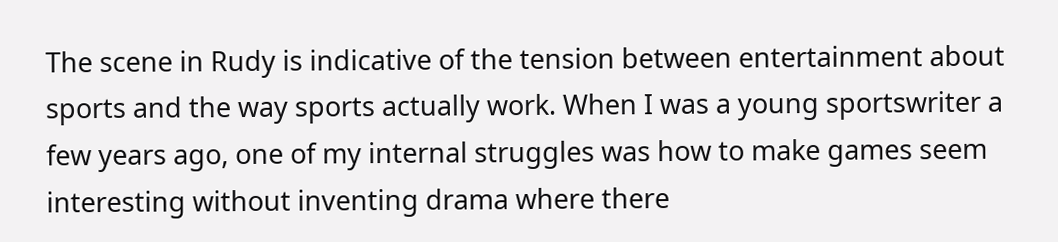The scene in Rudy is indicative of the tension between entertainment about sports and the way sports actually work. When I was a young sportswriter a few years ago, one of my internal struggles was how to make games seem interesting without inventing drama where there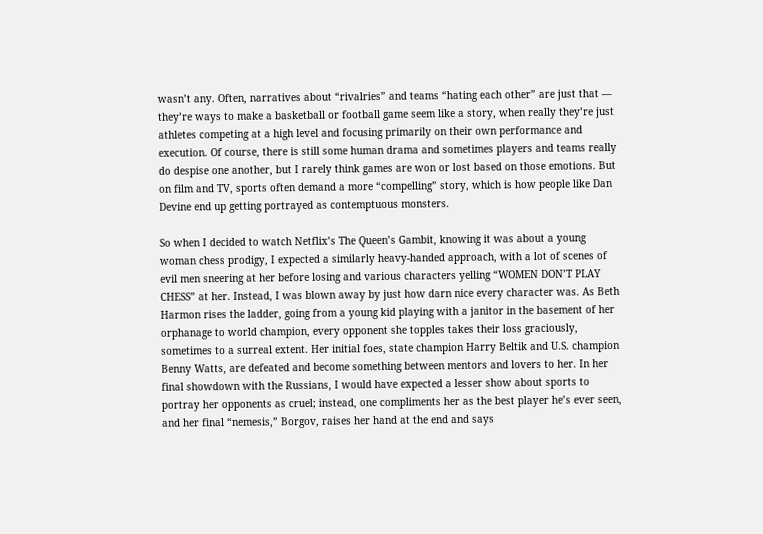wasn’t any. Often, narratives about “rivalries” and teams “hating each other” are just that — they’re ways to make a basketball or football game seem like a story, when really they’re just athletes competing at a high level and focusing primarily on their own performance and execution. Of course, there is still some human drama and sometimes players and teams really do despise one another, but I rarely think games are won or lost based on those emotions. But on film and TV, sports often demand a more “compelling” story, which is how people like Dan Devine end up getting portrayed as contemptuous monsters.

So when I decided to watch Netflix’s The Queen’s Gambit, knowing it was about a young woman chess prodigy, I expected a similarly heavy-handed approach, with a lot of scenes of evil men sneering at her before losing and various characters yelling “WOMEN DON’T PLAY CHESS” at her. Instead, I was blown away by just how darn nice every character was. As Beth Harmon rises the ladder, going from a young kid playing with a janitor in the basement of her orphanage to world champion, every opponent she topples takes their loss graciously, sometimes to a surreal extent. Her initial foes, state champion Harry Beltik and U.S. champion Benny Watts, are defeated and become something between mentors and lovers to her. In her final showdown with the Russians, I would have expected a lesser show about sports to portray her opponents as cruel; instead, one compliments her as the best player he’s ever seen, and her final “nemesis,” Borgov, raises her hand at the end and says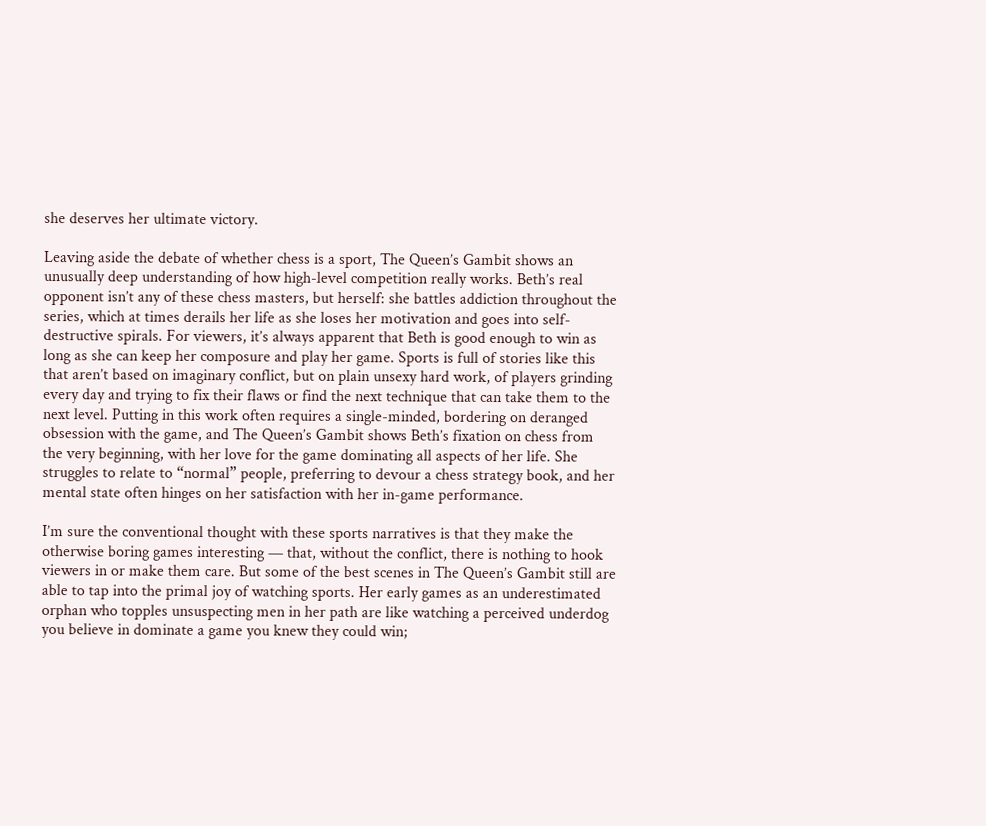she deserves her ultimate victory.

Leaving aside the debate of whether chess is a sport, The Queen’s Gambit shows an unusually deep understanding of how high-level competition really works. Beth’s real opponent isn’t any of these chess masters, but herself: she battles addiction throughout the series, which at times derails her life as she loses her motivation and goes into self-destructive spirals. For viewers, it’s always apparent that Beth is good enough to win as long as she can keep her composure and play her game. Sports is full of stories like this that aren’t based on imaginary conflict, but on plain unsexy hard work, of players grinding every day and trying to fix their flaws or find the next technique that can take them to the next level. Putting in this work often requires a single-minded, bordering on deranged obsession with the game, and The Queen’s Gambit shows Beth’s fixation on chess from the very beginning, with her love for the game dominating all aspects of her life. She struggles to relate to “normal” people, preferring to devour a chess strategy book, and her mental state often hinges on her satisfaction with her in-game performance.

I’m sure the conventional thought with these sports narratives is that they make the otherwise boring games interesting — that, without the conflict, there is nothing to hook viewers in or make them care. But some of the best scenes in The Queen’s Gambit still are able to tap into the primal joy of watching sports. Her early games as an underestimated orphan who topples unsuspecting men in her path are like watching a perceived underdog you believe in dominate a game you knew they could win;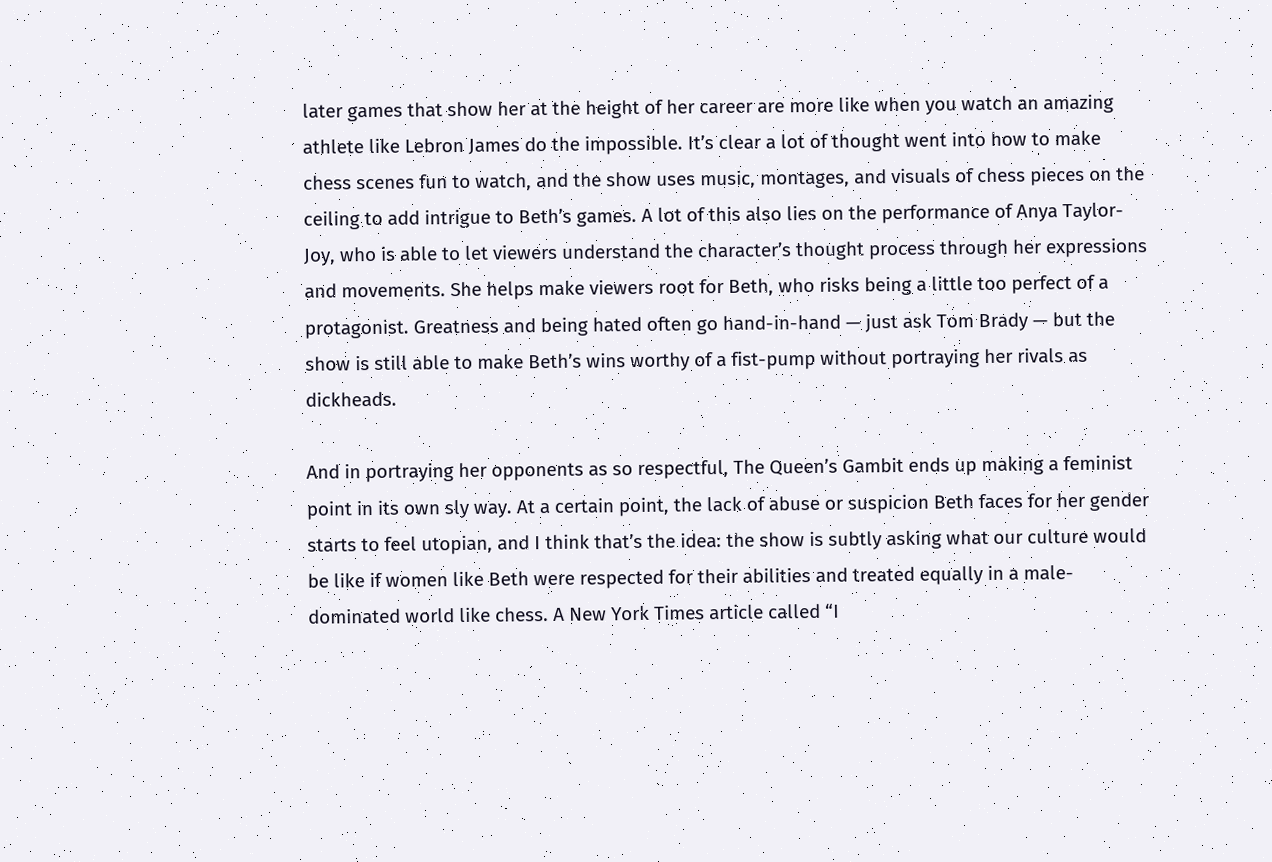later games that show her at the height of her career are more like when you watch an amazing athlete like Lebron James do the impossible. It’s clear a lot of thought went into how to make chess scenes fun to watch, and the show uses music, montages, and visuals of chess pieces on the ceiling to add intrigue to Beth’s games. A lot of this also lies on the performance of Anya Taylor-Joy, who is able to let viewers understand the character’s thought process through her expressions and movements. She helps make viewers root for Beth, who risks being a little too perfect of a protagonist. Greatness and being hated often go hand-in-hand — just ask Tom Brady — but the show is still able to make Beth’s wins worthy of a fist-pump without portraying her rivals as dickheads.

And in portraying her opponents as so respectful, The Queen’s Gambit ends up making a feminist point in its own sly way. At a certain point, the lack of abuse or suspicion Beth faces for her gender starts to feel utopian, and I think that’s the idea: the show is subtly asking what our culture would be like if women like Beth were respected for their abilities and treated equally in a male-dominated world like chess. A New York Times article called “I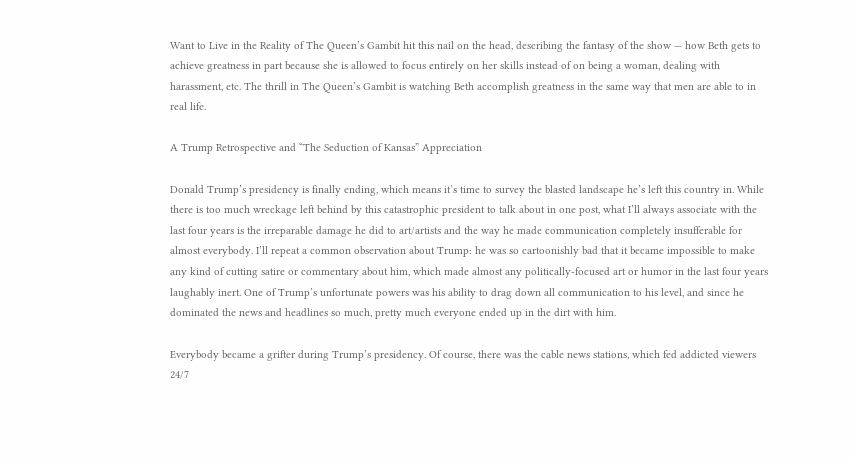Want to Live in the Reality of The Queen’s Gambit hit this nail on the head, describing the fantasy of the show — how Beth gets to achieve greatness in part because she is allowed to focus entirely on her skills instead of on being a woman, dealing with harassment, etc. The thrill in The Queen’s Gambit is watching Beth accomplish greatness in the same way that men are able to in real life.

A Trump Retrospective and “The Seduction of Kansas” Appreciation

Donald Trump’s presidency is finally ending, which means it’s time to survey the blasted landscape he’s left this country in. While there is too much wreckage left behind by this catastrophic president to talk about in one post, what I’ll always associate with the last four years is the irreparable damage he did to art/artists and the way he made communication completely insufferable for almost everybody. I’ll repeat a common observation about Trump: he was so cartoonishly bad that it became impossible to make any kind of cutting satire or commentary about him, which made almost any politically-focused art or humor in the last four years laughably inert. One of Trump’s unfortunate powers was his ability to drag down all communication to his level, and since he dominated the news and headlines so much, pretty much everyone ended up in the dirt with him.

Everybody became a grifter during Trump’s presidency. Of course, there was the cable news stations, which fed addicted viewers 24/7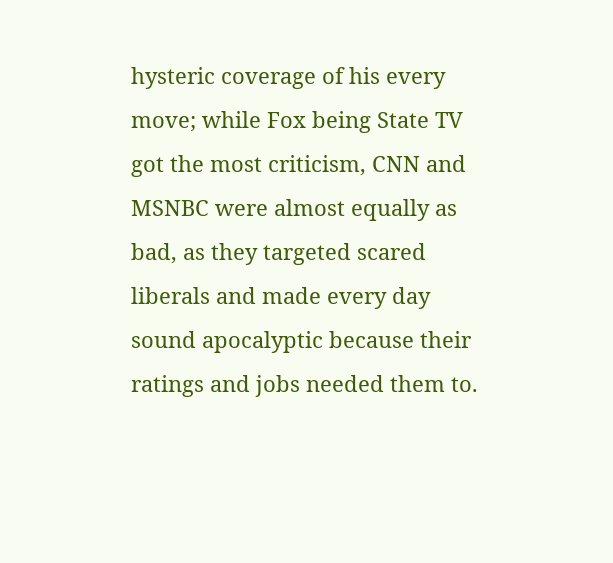hysteric coverage of his every move; while Fox being State TV got the most criticism, CNN and MSNBC were almost equally as bad, as they targeted scared liberals and made every day sound apocalyptic because their ratings and jobs needed them to.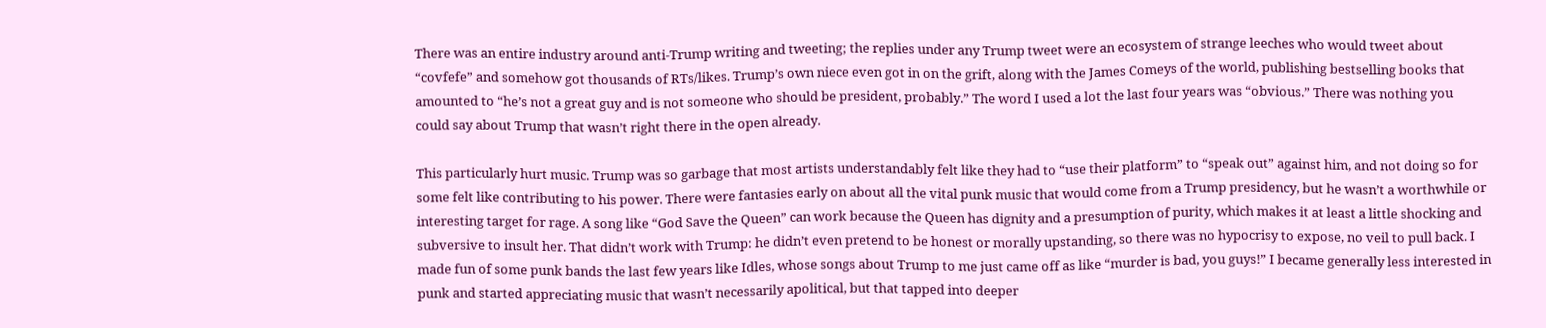There was an entire industry around anti-Trump writing and tweeting; the replies under any Trump tweet were an ecosystem of strange leeches who would tweet about “covfefe” and somehow got thousands of RTs/likes. Trump’s own niece even got in on the grift, along with the James Comeys of the world, publishing bestselling books that amounted to “he’s not a great guy and is not someone who should be president, probably.” The word I used a lot the last four years was “obvious.” There was nothing you could say about Trump that wasn’t right there in the open already.

This particularly hurt music. Trump was so garbage that most artists understandably felt like they had to “use their platform” to “speak out” against him, and not doing so for some felt like contributing to his power. There were fantasies early on about all the vital punk music that would come from a Trump presidency, but he wasn’t a worthwhile or interesting target for rage. A song like “God Save the Queen” can work because the Queen has dignity and a presumption of purity, which makes it at least a little shocking and subversive to insult her. That didn’t work with Trump: he didn’t even pretend to be honest or morally upstanding, so there was no hypocrisy to expose, no veil to pull back. I made fun of some punk bands the last few years like Idles, whose songs about Trump to me just came off as like “murder is bad, you guys!” I became generally less interested in punk and started appreciating music that wasn’t necessarily apolitical, but that tapped into deeper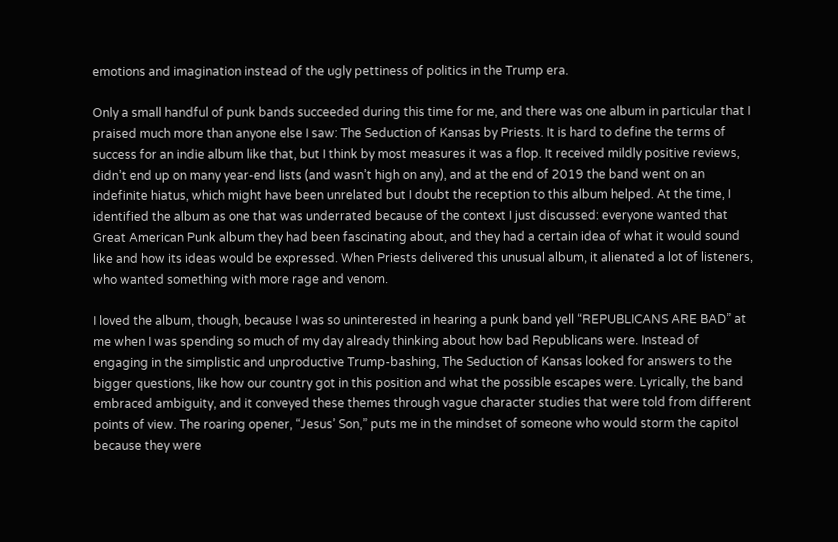emotions and imagination instead of the ugly pettiness of politics in the Trump era.

Only a small handful of punk bands succeeded during this time for me, and there was one album in particular that I praised much more than anyone else I saw: The Seduction of Kansas by Priests. It is hard to define the terms of success for an indie album like that, but I think by most measures it was a flop. It received mildly positive reviews, didn’t end up on many year-end lists (and wasn’t high on any), and at the end of 2019 the band went on an indefinite hiatus, which might have been unrelated but I doubt the reception to this album helped. At the time, I identified the album as one that was underrated because of the context I just discussed: everyone wanted that Great American Punk album they had been fascinating about, and they had a certain idea of what it would sound like and how its ideas would be expressed. When Priests delivered this unusual album, it alienated a lot of listeners, who wanted something with more rage and venom.

I loved the album, though, because I was so uninterested in hearing a punk band yell “REPUBLICANS ARE BAD” at me when I was spending so much of my day already thinking about how bad Republicans were. Instead of engaging in the simplistic and unproductive Trump-bashing, The Seduction of Kansas looked for answers to the bigger questions, like how our country got in this position and what the possible escapes were. Lyrically, the band embraced ambiguity, and it conveyed these themes through vague character studies that were told from different points of view. The roaring opener, “Jesus’ Son,” puts me in the mindset of someone who would storm the capitol because they were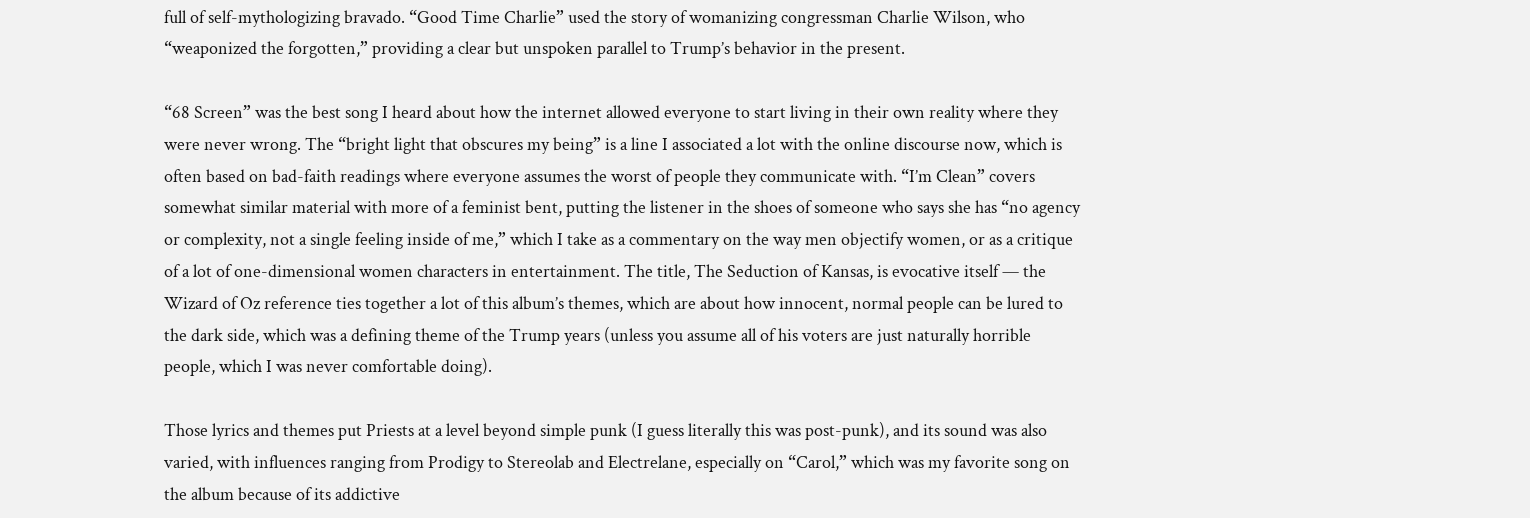full of self-mythologizing bravado. “Good Time Charlie” used the story of womanizing congressman Charlie Wilson, who “weaponized the forgotten,” providing a clear but unspoken parallel to Trump’s behavior in the present.

“68 Screen” was the best song I heard about how the internet allowed everyone to start living in their own reality where they were never wrong. The “bright light that obscures my being” is a line I associated a lot with the online discourse now, which is often based on bad-faith readings where everyone assumes the worst of people they communicate with. “I’m Clean” covers somewhat similar material with more of a feminist bent, putting the listener in the shoes of someone who says she has “no agency or complexity, not a single feeling inside of me,” which I take as a commentary on the way men objectify women, or as a critique of a lot of one-dimensional women characters in entertainment. The title, The Seduction of Kansas, is evocative itself — the Wizard of Oz reference ties together a lot of this album’s themes, which are about how innocent, normal people can be lured to the dark side, which was a defining theme of the Trump years (unless you assume all of his voters are just naturally horrible people, which I was never comfortable doing).

Those lyrics and themes put Priests at a level beyond simple punk (I guess literally this was post-punk), and its sound was also varied, with influences ranging from Prodigy to Stereolab and Electrelane, especially on “Carol,” which was my favorite song on the album because of its addictive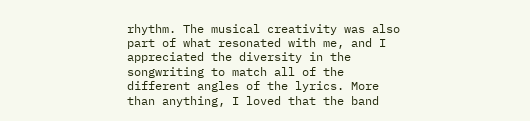rhythm. The musical creativity was also part of what resonated with me, and I appreciated the diversity in the songwriting to match all of the different angles of the lyrics. More than anything, I loved that the band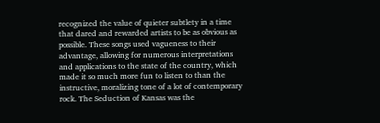recognized the value of quieter subtlety in a time that dared and rewarded artists to be as obvious as possible. These songs used vagueness to their advantage, allowing for numerous interpretations and applications to the state of the country, which made it so much more fun to listen to than the instructive, moralizing tone of a lot of contemporary rock. The Seduction of Kansas was the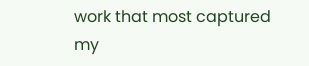work that most captured my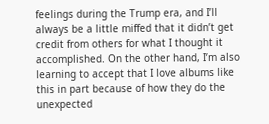feelings during the Trump era, and I’ll always be a little miffed that it didn’t get credit from others for what I thought it accomplished. On the other hand, I’m also learning to accept that I love albums like this in part because of how they do the unexpected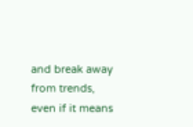and break away from trends, even if it means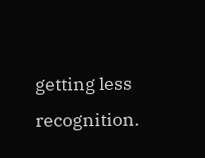getting less recognition.